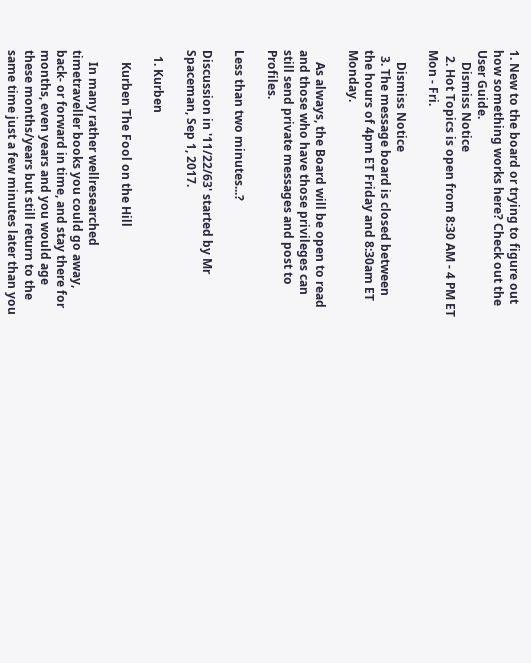1. New to the board or trying to figure out how something works here? Check out the User Guide.
    Dismiss Notice
  2. Hot Topics is open from 8:30 AM - 4 PM ET Mon - Fri.

    Dismiss Notice
  3. The message board is closed between the hours of 4pm ET Friday and 8:30am ET Monday.

    As always, the Board will be open to read and those who have those privileges can still send private messages and post to Profiles.

Less than two minutes...?

Discussion in '11/22/63' started by Mr Spaceman, Sep 1, 2017.

  1. Kurben

    Kurben The Fool on the Hill

    In many rather wellresearched timetraveller books you could go away, back- or forward in time, and stay there for months, even years and you would age these months/years but still return to the same time just a few minutes later than you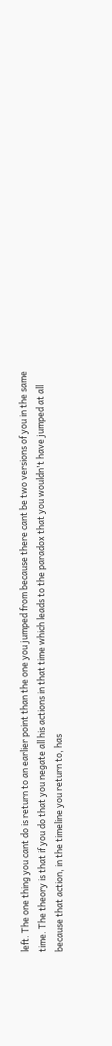left. The one thing you cant do is return to an earlier point than the one you jumped from because there cant be two versions of you in the same time. The theory is that if you do that you negate all his actions in that time which leads to the paradox that you wouldn't have jumped at all because that action, in the timeline you return to, has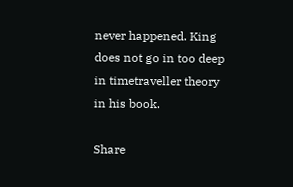never happened. King does not go in too deep in timetraveller theory in his book.

Share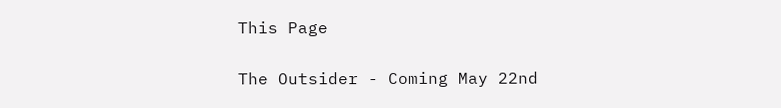This Page

The Outsider - Coming May 22nd